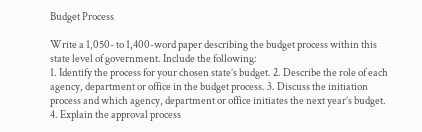Budget Process

Write a 1,050- to 1,400-word paper describing the budget process within this state level of government. Include the following:
1. Identify the process for your chosen state’s budget. 2. Describe the role of each agency, department or office in the budget process. 3. Discuss the initiation process and which agency, department or office initiates the next year’s budget. 4. Explain the approval process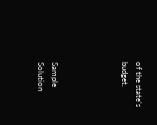of the state’s budget.




Sample Solution